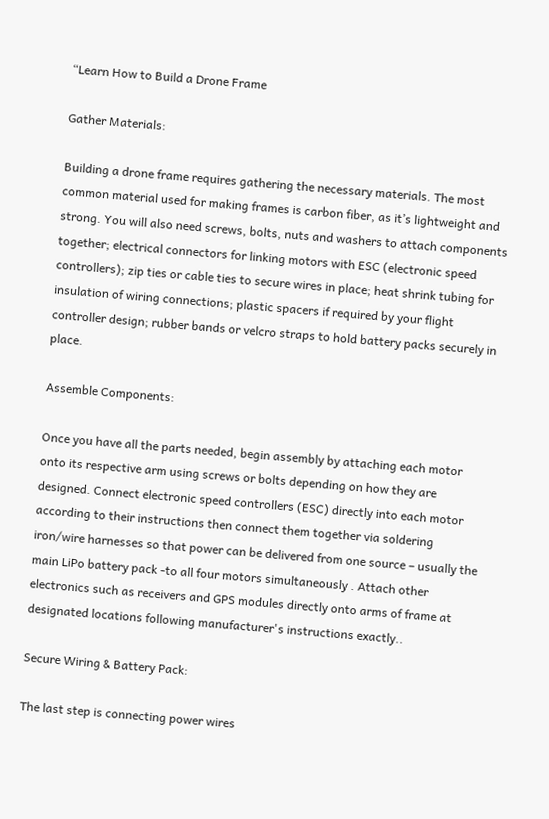“Learn How to Build a Drone Frame

Gather Materials:

Building a drone frame requires gathering the necessary materials. The most common material used for making frames is carbon fiber, as it’s lightweight and strong. You will also need screws, bolts, nuts and washers to attach components together; electrical connectors for linking motors with ESC (electronic speed controllers); zip ties or cable ties to secure wires in place; heat shrink tubing for insulation of wiring connections; plastic spacers if required by your flight controller design; rubber bands or velcro straps to hold battery packs securely in place.

Assemble Components:

Once you have all the parts needed, begin assembly by attaching each motor onto its respective arm using screws or bolts depending on how they are designed. Connect electronic speed controllers (ESC) directly into each motor according to their instructions then connect them together via soldering iron/wire harnesses so that power can be delivered from one source – usually the main LiPo battery pack -to all four motors simultaneously . Attach other electronics such as receivers and GPS modules directly onto arms of frame at designated locations following manufacturer's instructions exactly..

Secure Wiring & Battery Pack:

The last step is connecting power wires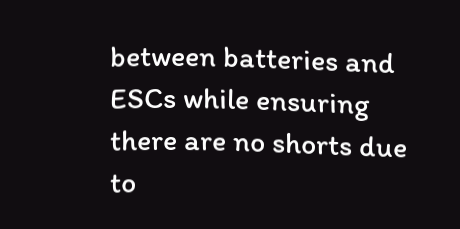between batteries and ESCs while ensuring there are no shorts due to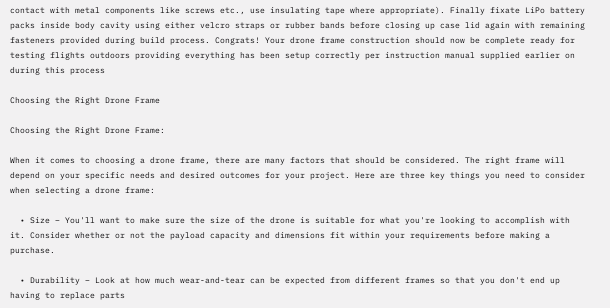contact with metal components like screws etc., use insulating tape where appropriate). Finally fixate LiPo battery packs inside body cavity using either velcro straps or rubber bands before closing up case lid again with remaining fasteners provided during build process. Congrats! Your drone frame construction should now be complete ready for testing flights outdoors providing everything has been setup correctly per instruction manual supplied earlier on during this process

Choosing the Right Drone Frame

Choosing the Right Drone Frame:

When it comes to choosing a drone frame, there are many factors that should be considered. The right frame will depend on your specific needs and desired outcomes for your project. Here are three key things you need to consider when selecting a drone frame:

  • Size – You'll want to make sure the size of the drone is suitable for what you're looking to accomplish with it. Consider whether or not the payload capacity and dimensions fit within your requirements before making a purchase.

  • Durability – Look at how much wear-and-tear can be expected from different frames so that you don't end up having to replace parts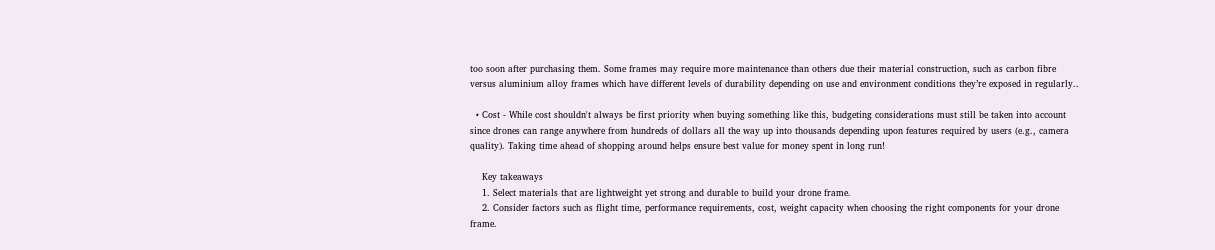too soon after purchasing them. Some frames may require more maintenance than others due their material construction, such as carbon fibre versus aluminium alloy frames which have different levels of durability depending on use and environment conditions they’re exposed in regularly..

  • Cost - While cost shouldn't always be first priority when buying something like this, budgeting considerations must still be taken into account since drones can range anywhere from hundreds of dollars all the way up into thousands depending upon features required by users (e.g., camera quality). Taking time ahead of shopping around helps ensure best value for money spent in long run!

    Key takeaways
    1. Select materials that are lightweight yet strong and durable to build your drone frame.
    2. Consider factors such as flight time, performance requirements, cost, weight capacity when choosing the right components for your drone frame.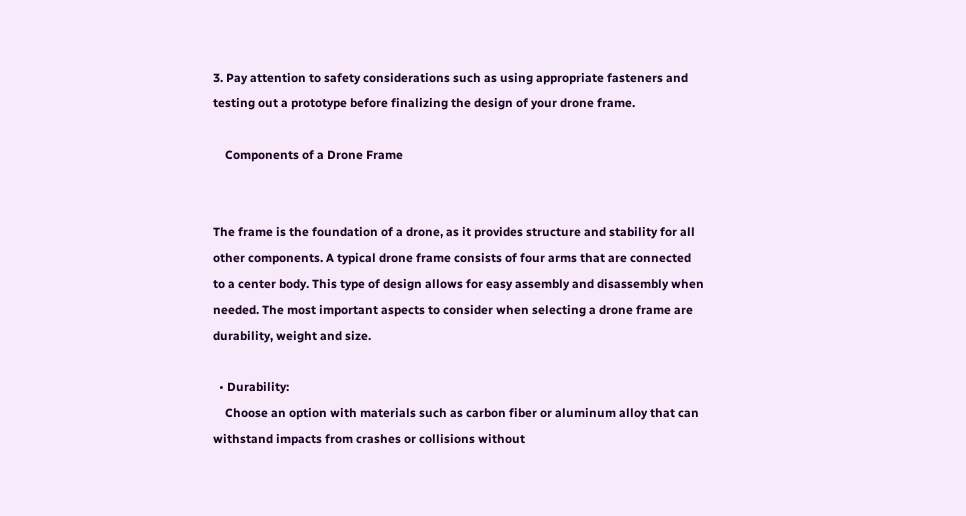3. Pay attention to safety considerations such as using appropriate fasteners and testing out a prototype before finalizing the design of your drone frame.

    Components of a Drone Frame


The frame is the foundation of a drone, as it provides structure and stability for all other components. A typical drone frame consists of four arms that are connected to a center body. This type of design allows for easy assembly and disassembly when needed. The most important aspects to consider when selecting a drone frame are durability, weight and size.

  • Durability:
    Choose an option with materials such as carbon fiber or aluminum alloy that can withstand impacts from crashes or collisions without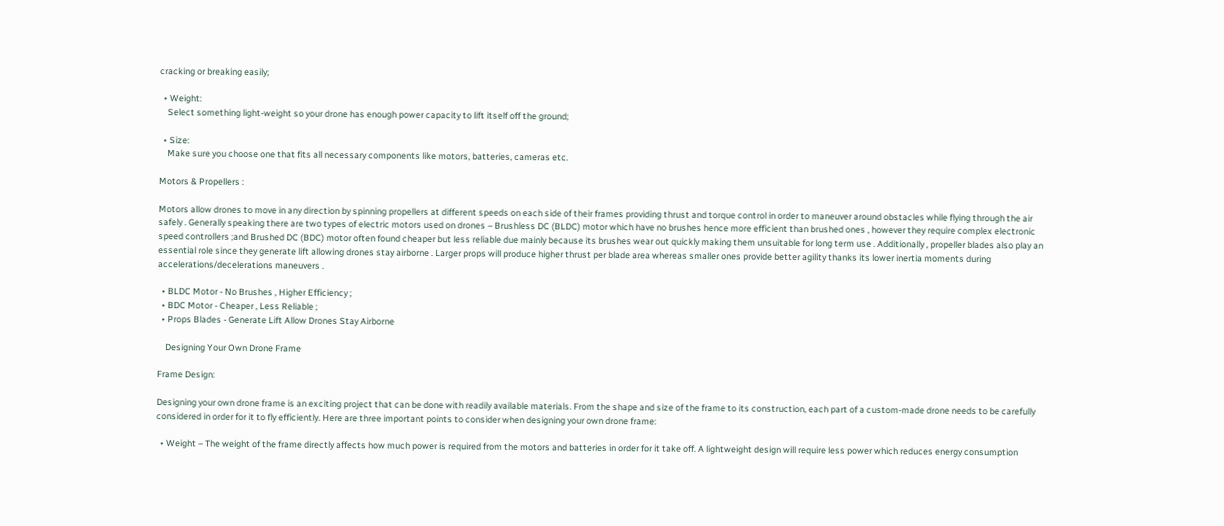cracking or breaking easily;

  • Weight:
    Select something light-weight so your drone has enough power capacity to lift itself off the ground;

  • Size:
    Make sure you choose one that fits all necessary components like motors, batteries, cameras etc.

Motors & Propellers :

Motors allow drones to move in any direction by spinning propellers at different speeds on each side of their frames providing thrust and torque control in order to maneuver around obstacles while flying through the air safely . Generally speaking there are two types of electric motors used on drones – Brushless DC (BLDC) motor which have no brushes hence more efficient than brushed ones , however they require complex electronic speed controllers ;and Brushed DC (BDC) motor often found cheaper but less reliable due mainly because its brushes wear out quickly making them unsuitable for long term use . Additionally , propeller blades also play an essential role since they generate lift allowing drones stay airborne . Larger props will produce higher thrust per blade area whereas smaller ones provide better agility thanks its lower inertia moments during accelerations/decelerations maneuvers .

  • BLDC Motor - No Brushes , Higher Efficiency ;
  • BDC Motor - Cheaper , Less Reliable ;
  • Props Blades - Generate Lift Allow Drones Stay Airborne

    Designing Your Own Drone Frame

Frame Design:

Designing your own drone frame is an exciting project that can be done with readily available materials. From the shape and size of the frame to its construction, each part of a custom-made drone needs to be carefully considered in order for it to fly efficiently. Here are three important points to consider when designing your own drone frame:

  • Weight – The weight of the frame directly affects how much power is required from the motors and batteries in order for it take off. A lightweight design will require less power which reduces energy consumption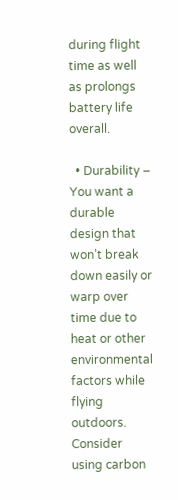during flight time as well as prolongs battery life overall.

  • Durability – You want a durable design that won’t break down easily or warp over time due to heat or other environmental factors while flying outdoors. Consider using carbon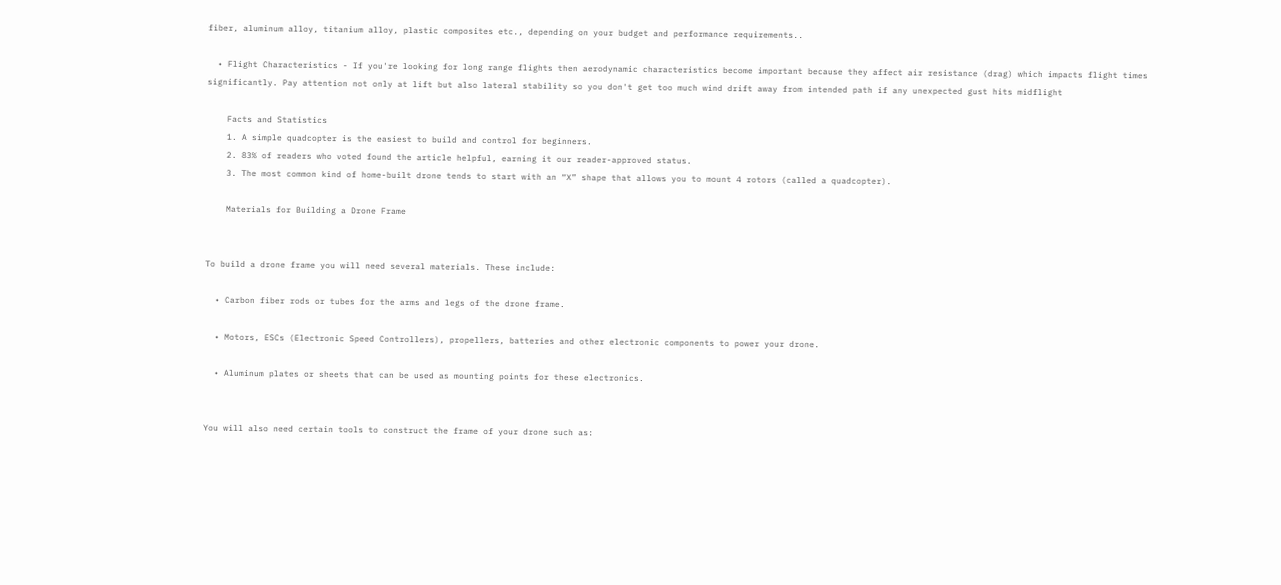fiber, aluminum alloy, titanium alloy, plastic composites etc., depending on your budget and performance requirements..

  • Flight Characteristics - If you're looking for long range flights then aerodynamic characteristics become important because they affect air resistance (drag) which impacts flight times significantly. Pay attention not only at lift but also lateral stability so you don't get too much wind drift away from intended path if any unexpected gust hits midflight

    Facts and Statistics
    1. A simple quadcopter is the easiest to build and control for beginners.
    2. 83% of readers who voted found the article helpful, earning it our reader-approved status.
    3. The most common kind of home-built drone tends to start with an “X” shape that allows you to mount 4 rotors (called a quadcopter).

    Materials for Building a Drone Frame


To build a drone frame you will need several materials. These include:

  • Carbon fiber rods or tubes for the arms and legs of the drone frame.

  • Motors, ESCs (Electronic Speed Controllers), propellers, batteries and other electronic components to power your drone.

  • Aluminum plates or sheets that can be used as mounting points for these electronics.


You will also need certain tools to construct the frame of your drone such as: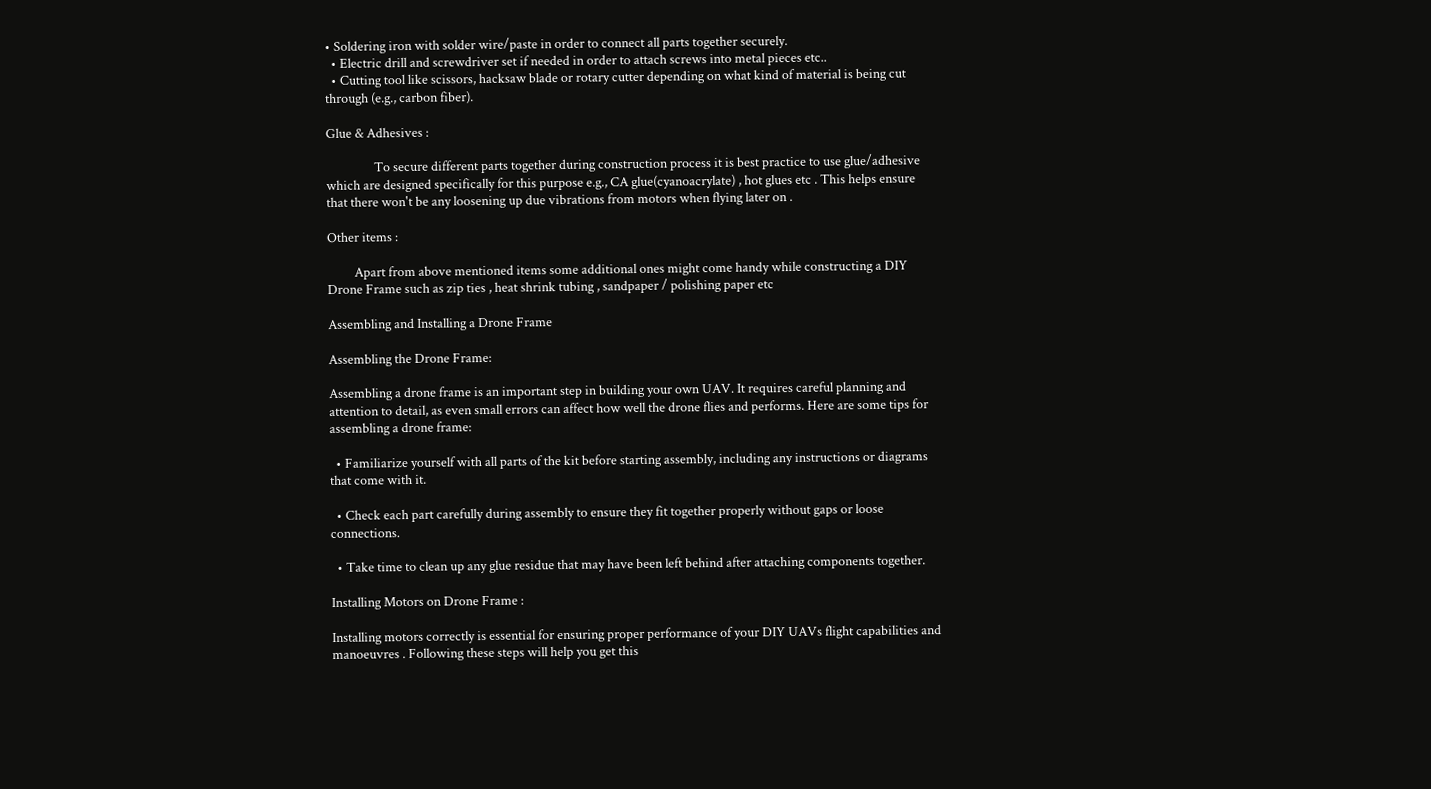• Soldering iron with solder wire/paste in order to connect all parts together securely.
  • Electric drill and screwdriver set if needed in order to attach screws into metal pieces etc..
  • Cutting tool like scissors, hacksaw blade or rotary cutter depending on what kind of material is being cut through (e.g., carbon fiber).

Glue & Adhesives :

                To secure different parts together during construction process it is best practice to use glue/adhesive which are designed specifically for this purpose e.g., CA glue(cyanoacrylate) , hot glues etc . This helps ensure that there won't be any loosening up due vibrations from motors when flying later on .

Other items :

         Apart from above mentioned items some additional ones might come handy while constructing a DIY Drone Frame such as zip ties , heat shrink tubing , sandpaper / polishing paper etc

Assembling and Installing a Drone Frame

Assembling the Drone Frame:

Assembling a drone frame is an important step in building your own UAV. It requires careful planning and attention to detail, as even small errors can affect how well the drone flies and performs. Here are some tips for assembling a drone frame:

  • Familiarize yourself with all parts of the kit before starting assembly, including any instructions or diagrams that come with it.

  • Check each part carefully during assembly to ensure they fit together properly without gaps or loose connections.

  • Take time to clean up any glue residue that may have been left behind after attaching components together.

Installing Motors on Drone Frame :

Installing motors correctly is essential for ensuring proper performance of your DIY UAVs flight capabilities and manoeuvres . Following these steps will help you get this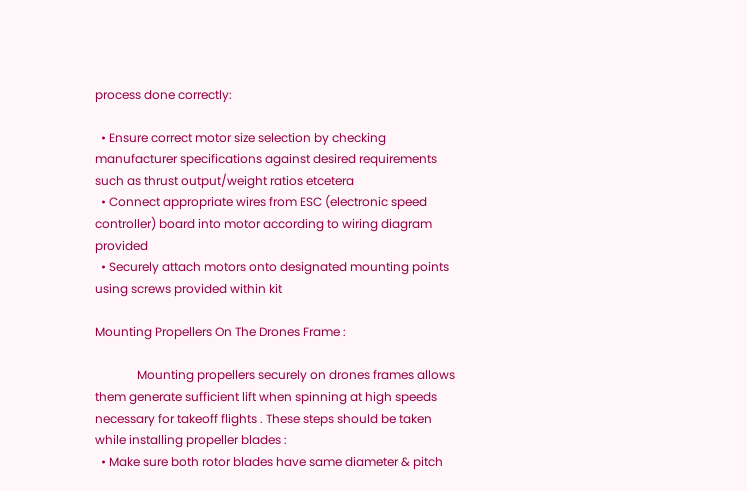process done correctly:

  • Ensure correct motor size selection by checking manufacturer specifications against desired requirements such as thrust output/weight ratios etcetera
  • Connect appropriate wires from ESC (electronic speed controller) board into motor according to wiring diagram provided
  • Securely attach motors onto designated mounting points using screws provided within kit

Mounting Propellers On The Drones Frame :

              Mounting propellers securely on drones frames allows them generate sufficient lift when spinning at high speeds necessary for takeoff flights . These steps should be taken while installing propeller blades :
  • Make sure both rotor blades have same diameter & pitch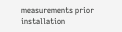measurements prior installation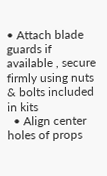• Attach blade guards if available , secure firmly using nuts & bolts included in kits
  • Align center holes of props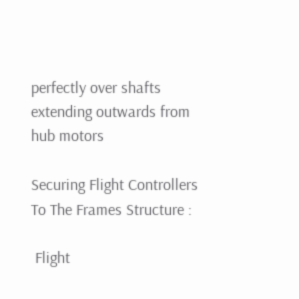perfectly over shafts extending outwards from hub motors

Securing Flight Controllers To The Frames Structure :

 Flight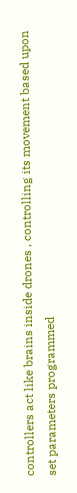controllers act like brains inside drones , controlling its movement based upon set parameters programmed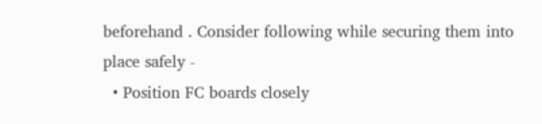beforehand . Consider following while securing them into place safely -
  • Position FC boards closely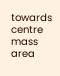towards centre mass area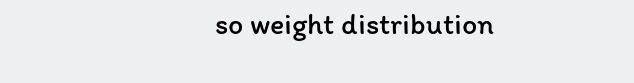so weight distribution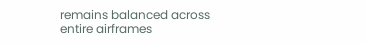remains balanced across entire airframes